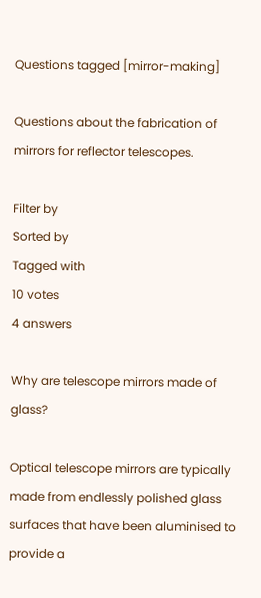Questions tagged [mirror-making]

Questions about the fabrication of mirrors for reflector telescopes.

Filter by
Sorted by
Tagged with
10 votes
4 answers

Why are telescope mirrors made of glass?

Optical telescope mirrors are typically made from endlessly polished glass surfaces that have been aluminised to provide a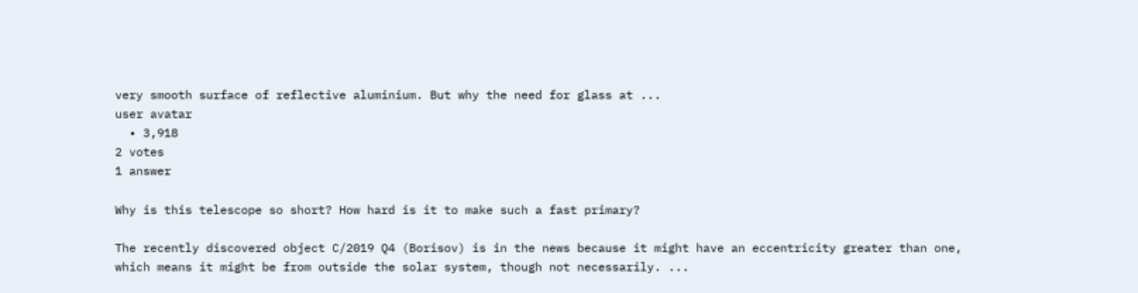very smooth surface of reflective aluminium. But why the need for glass at ...
user avatar
  • 3,918
2 votes
1 answer

Why is this telescope so short? How hard is it to make such a fast primary?

The recently discovered object C/2019 Q4 (Borisov) is in the news because it might have an eccentricity greater than one, which means it might be from outside the solar system, though not necessarily. ...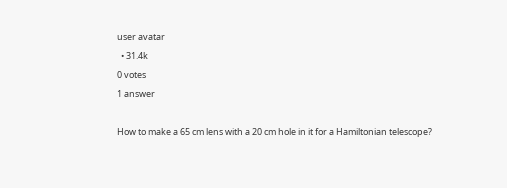user avatar
  • 31.4k
0 votes
1 answer

How to make a 65 cm lens with a 20 cm hole in it for a Hamiltonian telescope?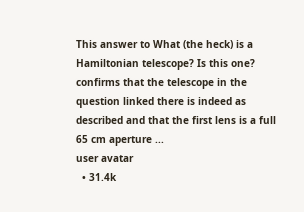This answer to What (the heck) is a Hamiltonian telescope? Is this one? confirms that the telescope in the question linked there is indeed as described and that the first lens is a full 65 cm aperture ...
user avatar
  • 31.4k